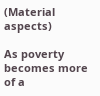(Material aspects)

As poverty becomes more of a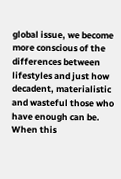global issue, we become more conscious of the differences between lifestyles and just how decadent, materialistic and wasteful those who have enough can be. When this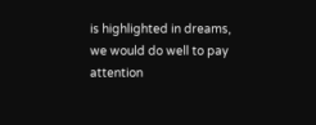is highlighted in dreams, we would do well to pay attention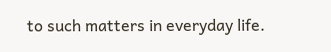to such matters in everyday life.